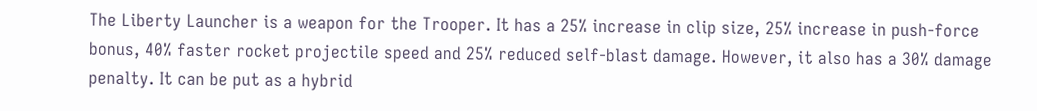The Liberty Launcher is a weapon for the Trooper. It has a 25% increase in clip size, 25% increase in push-force bonus, 40% faster rocket projectile speed and 25% reduced self-blast damage. However, it also has a 30% damage penalty. It can be put as a hybrid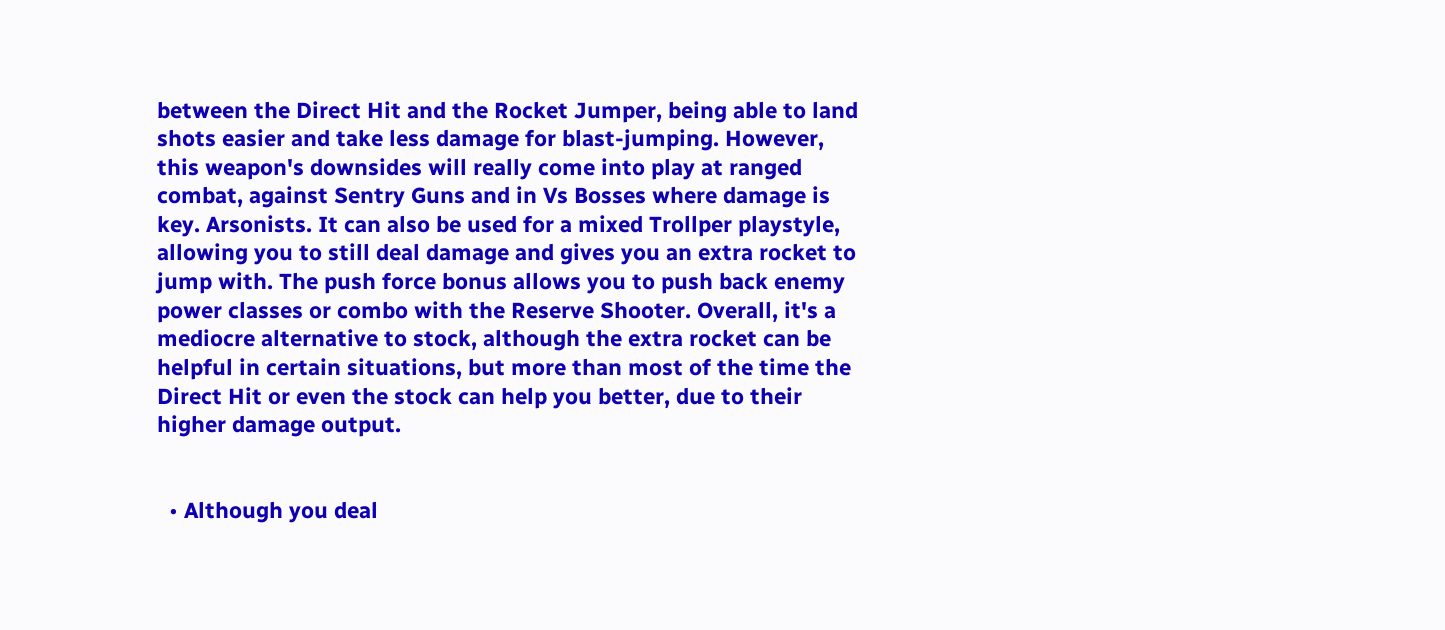between the Direct Hit and the Rocket Jumper, being able to land shots easier and take less damage for blast-jumping. However, this weapon's downsides will really come into play at ranged combat, against Sentry Guns and in Vs Bosses where damage is key. Arsonists. It can also be used for a mixed Trollper playstyle, allowing you to still deal damage and gives you an extra rocket to jump with. The push force bonus allows you to push back enemy power classes or combo with the Reserve Shooter. Overall, it's a mediocre alternative to stock, although the extra rocket can be helpful in certain situations, but more than most of the time the Direct Hit or even the stock can help you better, due to their higher damage output.


  • Although you deal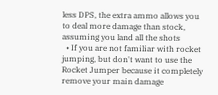less DPS, the extra ammo allows you to deal more damage than stock, assuming you land all the shots
  • If you are not familiar with rocket jumping, but don't want to use the Rocket Jumper because it completely remove your main damage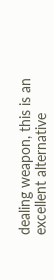dealing weapon, this is an excellent alternative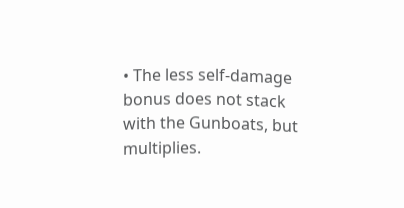• The less self-damage bonus does not stack with the Gunboats, but multiplies.